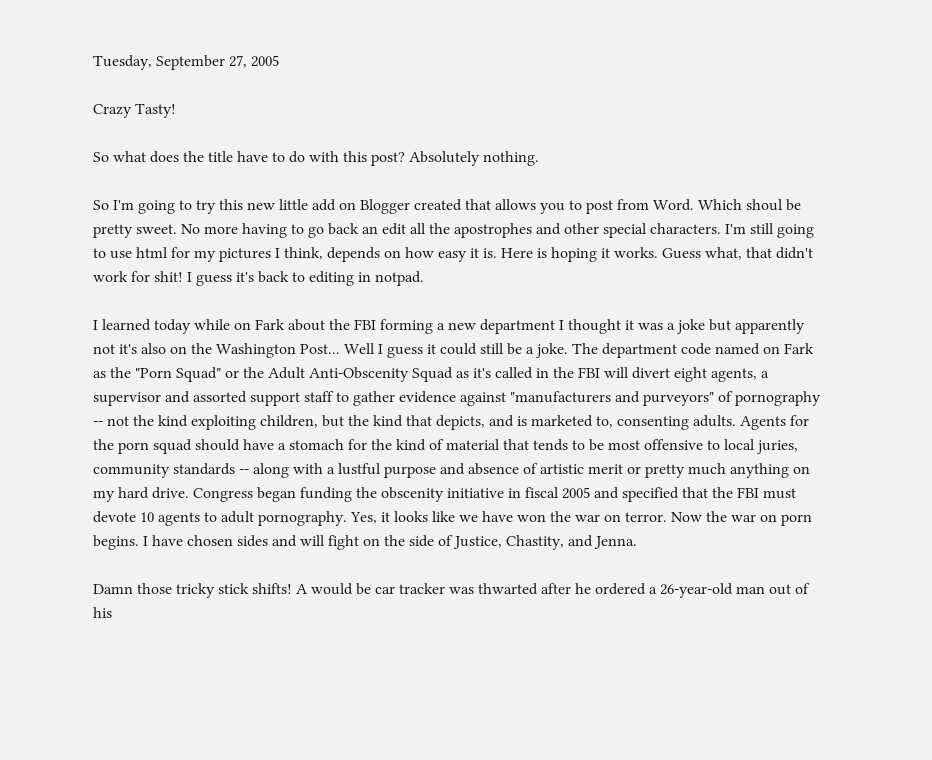Tuesday, September 27, 2005

Crazy Tasty!

So what does the title have to do with this post? Absolutely nothing.

So I'm going to try this new little add on Blogger created that allows you to post from Word. Which shoul be pretty sweet. No more having to go back an edit all the apostrophes and other special characters. I'm still going to use html for my pictures I think, depends on how easy it is. Here is hoping it works. Guess what, that didn't work for shit! I guess it's back to editing in notpad.

I learned today while on Fark about the FBI forming a new department I thought it was a joke but apparently not it's also on the Washington Post... Well I guess it could still be a joke. The department code named on Fark as the "Porn Squad" or the Adult Anti-Obscenity Squad as it's called in the FBI will divert eight agents, a supervisor and assorted support staff to gather evidence against "manufacturers and purveyors" of pornography -- not the kind exploiting children, but the kind that depicts, and is marketed to, consenting adults. Agents for the porn squad should have a stomach for the kind of material that tends to be most offensive to local juries, community standards -- along with a lustful purpose and absence of artistic merit or pretty much anything on my hard drive. Congress began funding the obscenity initiative in fiscal 2005 and specified that the FBI must devote 10 agents to adult pornography. Yes, it looks like we have won the war on terror. Now the war on porn begins. I have chosen sides and will fight on the side of Justice, Chastity, and Jenna.

Damn those tricky stick shifts! A would be car tracker was thwarted after he ordered a 26-year-old man out of his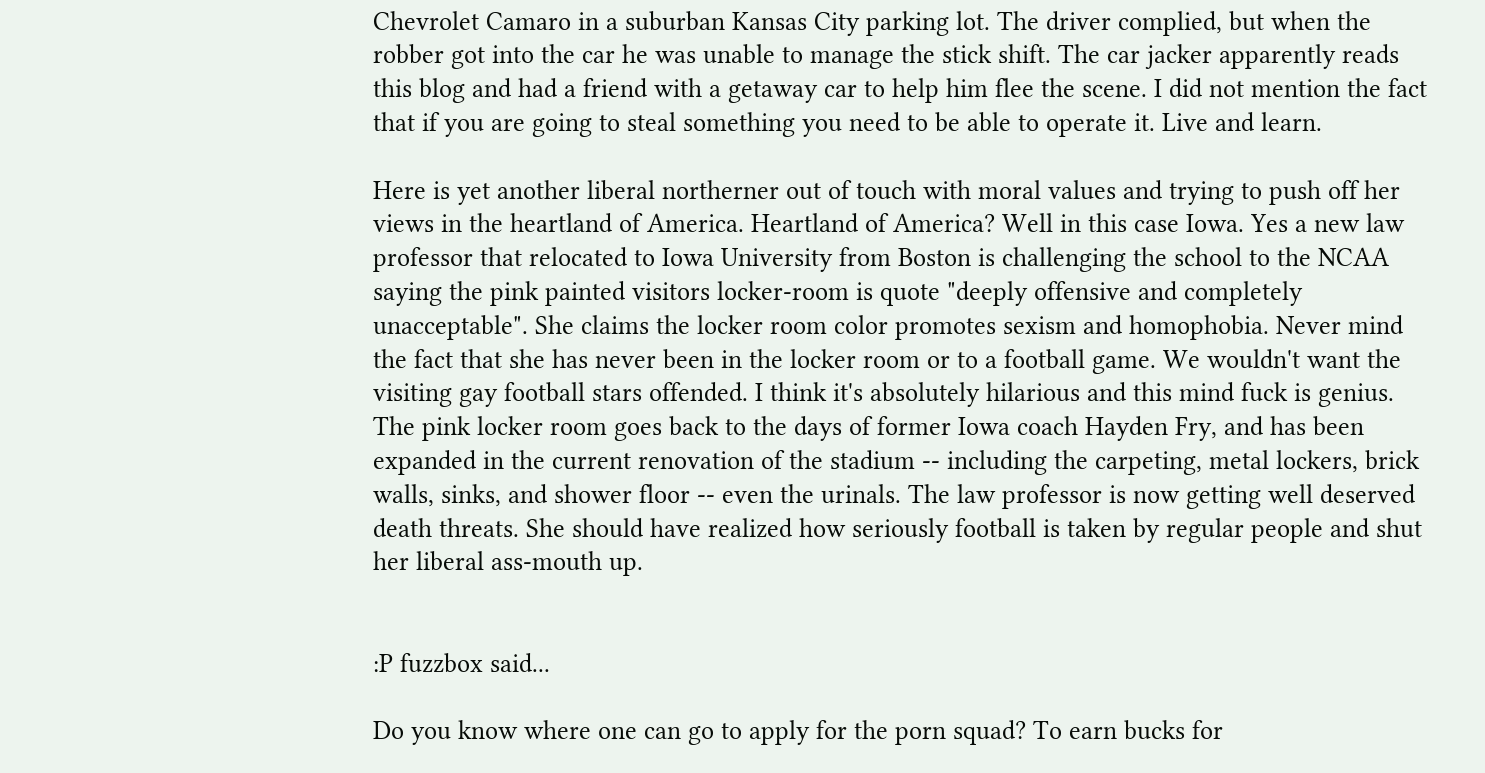Chevrolet Camaro in a suburban Kansas City parking lot. The driver complied, but when the robber got into the car he was unable to manage the stick shift. The car jacker apparently reads this blog and had a friend with a getaway car to help him flee the scene. I did not mention the fact that if you are going to steal something you need to be able to operate it. Live and learn.

Here is yet another liberal northerner out of touch with moral values and trying to push off her views in the heartland of America. Heartland of America? Well in this case Iowa. Yes a new law professor that relocated to Iowa University from Boston is challenging the school to the NCAA saying the pink painted visitors locker-room is quote "deeply offensive and completely unacceptable". She claims the locker room color promotes sexism and homophobia. Never mind the fact that she has never been in the locker room or to a football game. We wouldn't want the visiting gay football stars offended. I think it's absolutely hilarious and this mind fuck is genius. The pink locker room goes back to the days of former Iowa coach Hayden Fry, and has been expanded in the current renovation of the stadium -- including the carpeting, metal lockers, brick walls, sinks, and shower floor -- even the urinals. The law professor is now getting well deserved death threats. She should have realized how seriously football is taken by regular people and shut her liberal ass-mouth up.


:P fuzzbox said...

Do you know where one can go to apply for the porn squad? To earn bucks for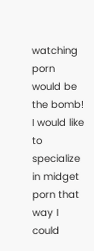watching porn would be the bomb! I would like to specialize in midget porn that way I could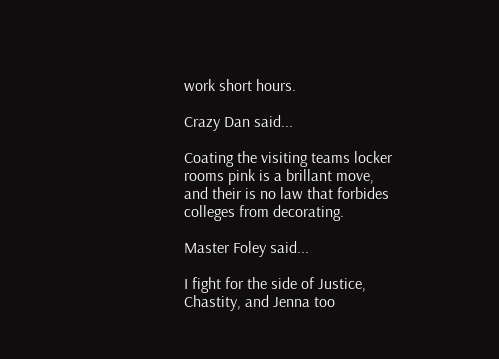work short hours.

Crazy Dan said...

Coating the visiting teams locker rooms pink is a brillant move, and their is no law that forbides colleges from decorating.

Master Foley said...

I fight for the side of Justice, Chastity, and Jenna too